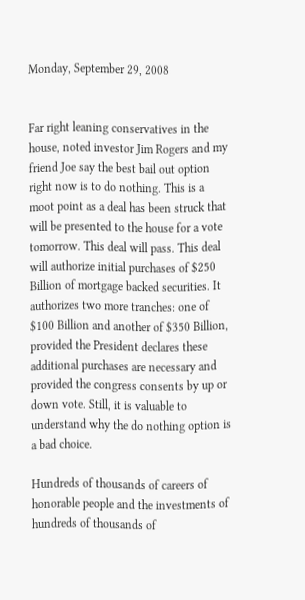Monday, September 29, 2008


Far right leaning conservatives in the house, noted investor Jim Rogers and my friend Joe say the best bail out option right now is to do nothing. This is a moot point as a deal has been struck that will be presented to the house for a vote tomorrow. This deal will pass. This deal will authorize initial purchases of $250 Billion of mortgage backed securities. It authorizes two more tranches: one of $100 Billion and another of $350 Billion, provided the President declares these additional purchases are necessary and provided the congress consents by up or down vote. Still, it is valuable to understand why the do nothing option is a bad choice.

Hundreds of thousands of careers of honorable people and the investments of hundreds of thousands of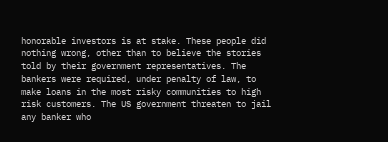honorable investors is at stake. These people did nothing wrong, other than to believe the stories told by their government representatives. The bankers were required, under penalty of law, to make loans in the most risky communities to high risk customers. The US government threaten to jail any banker who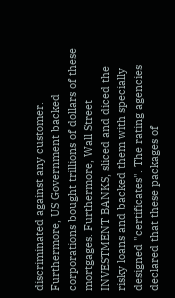discriminated against any customer. Furthermore, US Government backed corporations bought trillions of dollars of these mortgages. Furthermore, Wall Street INVESTMENT BANKS, sliced and diced the risky loans and backed them with specially designed "certificates". The rating agencies declared that these packages of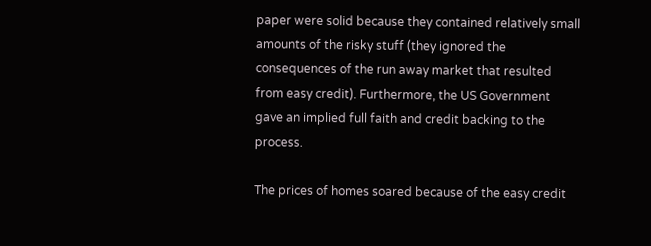paper were solid because they contained relatively small amounts of the risky stuff (they ignored the consequences of the run away market that resulted from easy credit). Furthermore, the US Government gave an implied full faith and credit backing to the process.

The prices of homes soared because of the easy credit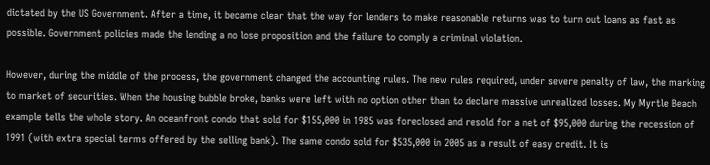dictated by the US Government. After a time, it became clear that the way for lenders to make reasonable returns was to turn out loans as fast as possible. Government policies made the lending a no lose proposition and the failure to comply a criminal violation.

However, during the middle of the process, the government changed the accounting rules. The new rules required, under severe penalty of law, the marking to market of securities. When the housing bubble broke, banks were left with no option other than to declare massive unrealized losses. My Myrtle Beach example tells the whole story. An oceanfront condo that sold for $155,000 in 1985 was foreclosed and resold for a net of $95,000 during the recession of 1991 (with extra special terms offered by the selling bank). The same condo sold for $535,000 in 2005 as a result of easy credit. It is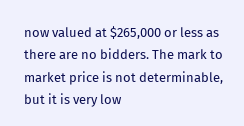now valued at $265,000 or less as there are no bidders. The mark to market price is not determinable, but it is very low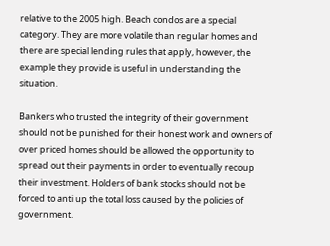relative to the 2005 high. Beach condos are a special category. They are more volatile than regular homes and there are special lending rules that apply, however, the example they provide is useful in understanding the situation.

Bankers who trusted the integrity of their government should not be punished for their honest work and owners of over priced homes should be allowed the opportunity to spread out their payments in order to eventually recoup their investment. Holders of bank stocks should not be forced to anti up the total loss caused by the policies of government.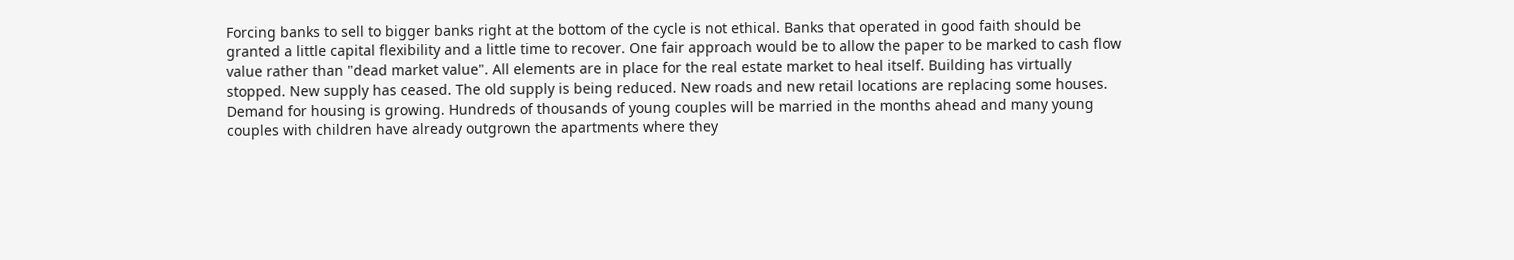Forcing banks to sell to bigger banks right at the bottom of the cycle is not ethical. Banks that operated in good faith should be granted a little capital flexibility and a little time to recover. One fair approach would be to allow the paper to be marked to cash flow value rather than "dead market value". All elements are in place for the real estate market to heal itself. Building has virtually stopped. New supply has ceased. The old supply is being reduced. New roads and new retail locations are replacing some houses. Demand for housing is growing. Hundreds of thousands of young couples will be married in the months ahead and many young couples with children have already outgrown the apartments where they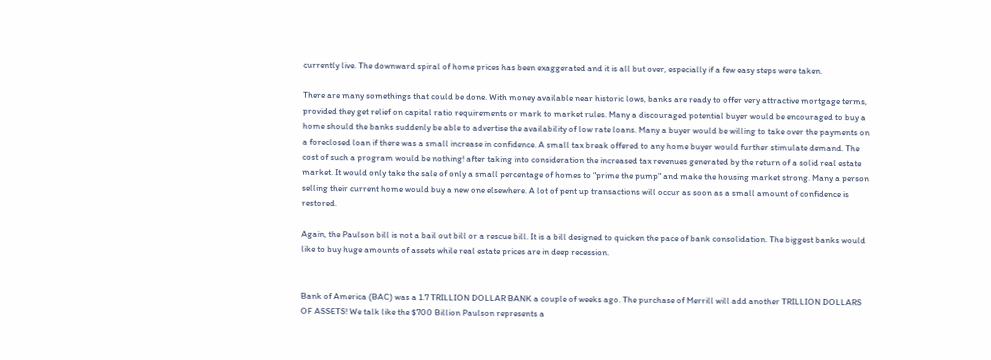currently live. The downward spiral of home prices has been exaggerated and it is all but over, especially if a few easy steps were taken.

There are many somethings that could be done. With money available near historic lows, banks are ready to offer very attractive mortgage terms, provided they get relief on capital ratio requirements or mark to market rules. Many a discouraged potential buyer would be encouraged to buy a home should the banks suddenly be able to advertise the availability of low rate loans. Many a buyer would be willing to take over the payments on a foreclosed loan if there was a small increase in confidence. A small tax break offered to any home buyer would further stimulate demand. The cost of such a program would be nothing! after taking into consideration the increased tax revenues generated by the return of a solid real estate market. It would only take the sale of only a small percentage of homes to "prime the pump" and make the housing market strong. Many a person selling their current home would buy a new one elsewhere. A lot of pent up transactions will occur as soon as a small amount of confidence is restored.

Again, the Paulson bill is not a bail out bill or a rescue bill. It is a bill designed to quicken the pace of bank consolidation. The biggest banks would like to buy huge amounts of assets while real estate prices are in deep recession.


Bank of America (BAC) was a 1.7 TRILLION DOLLAR BANK a couple of weeks ago. The purchase of Merrill will add another TRILLION DOLLARS OF ASSETS! We talk like the $700 Billion Paulson represents a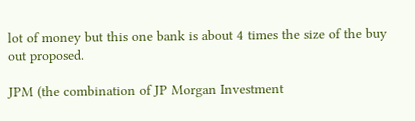lot of money but this one bank is about 4 times the size of the buy out proposed.

JPM (the combination of JP Morgan Investment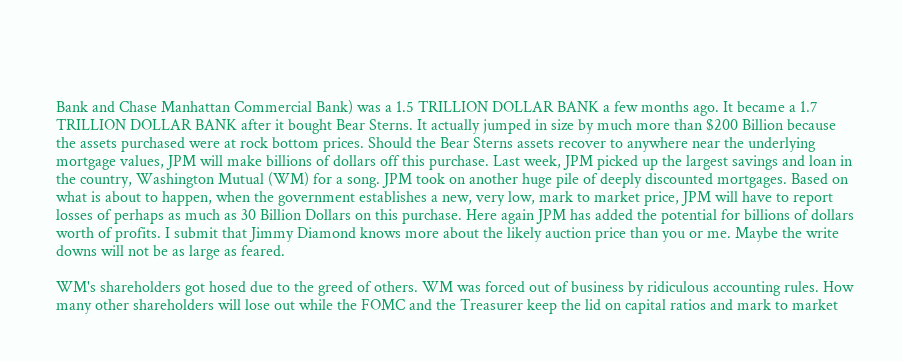Bank and Chase Manhattan Commercial Bank) was a 1.5 TRILLION DOLLAR BANK a few months ago. It became a 1.7 TRILLION DOLLAR BANK after it bought Bear Sterns. It actually jumped in size by much more than $200 Billion because the assets purchased were at rock bottom prices. Should the Bear Sterns assets recover to anywhere near the underlying mortgage values, JPM will make billions of dollars off this purchase. Last week, JPM picked up the largest savings and loan in the country, Washington Mutual (WM) for a song. JPM took on another huge pile of deeply discounted mortgages. Based on what is about to happen, when the government establishes a new, very low, mark to market price, JPM will have to report losses of perhaps as much as 30 Billion Dollars on this purchase. Here again JPM has added the potential for billions of dollars worth of profits. I submit that Jimmy Diamond knows more about the likely auction price than you or me. Maybe the write downs will not be as large as feared.

WM's shareholders got hosed due to the greed of others. WM was forced out of business by ridiculous accounting rules. How many other shareholders will lose out while the FOMC and the Treasurer keep the lid on capital ratios and mark to market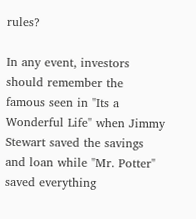rules?

In any event, investors should remember the famous seen in "Its a Wonderful Life" when Jimmy Stewart saved the savings and loan while "Mr. Potter" saved everything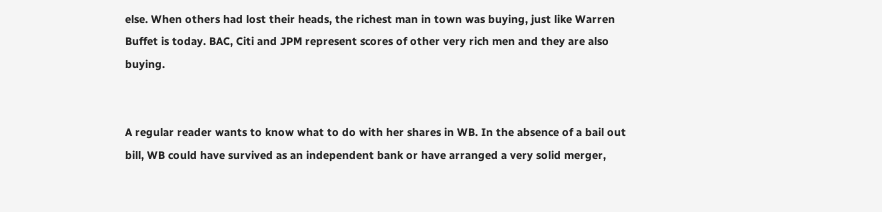else. When others had lost their heads, the richest man in town was buying, just like Warren Buffet is today. BAC, Citi and JPM represent scores of other very rich men and they are also buying.


A regular reader wants to know what to do with her shares in WB. In the absence of a bail out bill, WB could have survived as an independent bank or have arranged a very solid merger,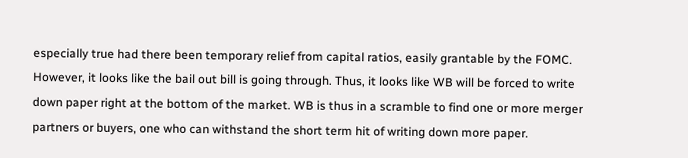especially true had there been temporary relief from capital ratios, easily grantable by the FOMC. However, it looks like the bail out bill is going through. Thus, it looks like WB will be forced to write down paper right at the bottom of the market. WB is thus in a scramble to find one or more merger partners or buyers, one who can withstand the short term hit of writing down more paper.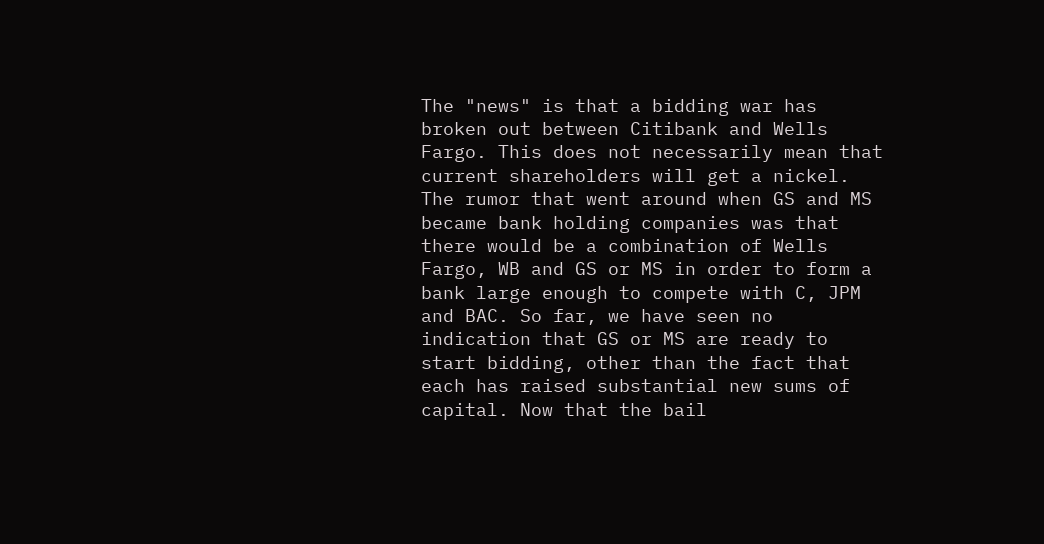The "news" is that a bidding war has broken out between Citibank and Wells Fargo. This does not necessarily mean that current shareholders will get a nickel. The rumor that went around when GS and MS became bank holding companies was that there would be a combination of Wells Fargo, WB and GS or MS in order to form a bank large enough to compete with C, JPM and BAC. So far, we have seen no indication that GS or MS are ready to start bidding, other than the fact that each has raised substantial new sums of capital. Now that the bail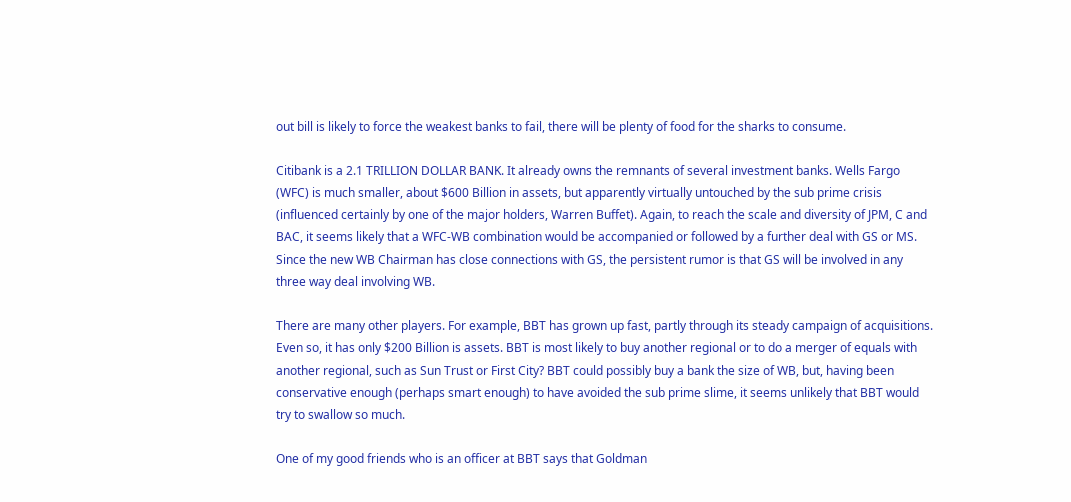out bill is likely to force the weakest banks to fail, there will be plenty of food for the sharks to consume.

Citibank is a 2.1 TRILLION DOLLAR BANK. It already owns the remnants of several investment banks. Wells Fargo (WFC) is much smaller, about $600 Billion in assets, but apparently virtually untouched by the sub prime crisis (influenced certainly by one of the major holders, Warren Buffet). Again, to reach the scale and diversity of JPM, C and BAC, it seems likely that a WFC-WB combination would be accompanied or followed by a further deal with GS or MS. Since the new WB Chairman has close connections with GS, the persistent rumor is that GS will be involved in any three way deal involving WB.

There are many other players. For example, BBT has grown up fast, partly through its steady campaign of acquisitions. Even so, it has only $200 Billion is assets. BBT is most likely to buy another regional or to do a merger of equals with another regional, such as Sun Trust or First City? BBT could possibly buy a bank the size of WB, but, having been conservative enough (perhaps smart enough) to have avoided the sub prime slime, it seems unlikely that BBT would try to swallow so much.

One of my good friends who is an officer at BBT says that Goldman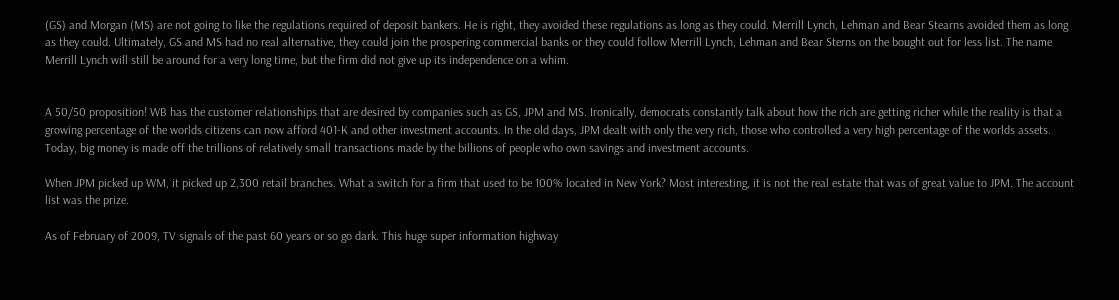(GS) and Morgan (MS) are not going to like the regulations required of deposit bankers. He is right, they avoided these regulations as long as they could. Merrill Lynch, Lehman and Bear Stearns avoided them as long as they could. Ultimately, GS and MS had no real alternative, they could join the prospering commercial banks or they could follow Merrill Lynch, Lehman and Bear Sterns on the bought out for less list. The name Merrill Lynch will still be around for a very long time, but the firm did not give up its independence on a whim.


A 50/50 proposition! WB has the customer relationships that are desired by companies such as GS, JPM and MS. Ironically, democrats constantly talk about how the rich are getting richer while the reality is that a growing percentage of the worlds citizens can now afford 401-K and other investment accounts. In the old days, JPM dealt with only the very rich, those who controlled a very high percentage of the worlds assets. Today, big money is made off the trillions of relatively small transactions made by the billions of people who own savings and investment accounts.

When JPM picked up WM, it picked up 2,300 retail branches. What a switch for a firm that used to be 100% located in New York? Most interesting, it is not the real estate that was of great value to JPM. The account list was the prize.

As of February of 2009, TV signals of the past 60 years or so go dark. This huge super information highway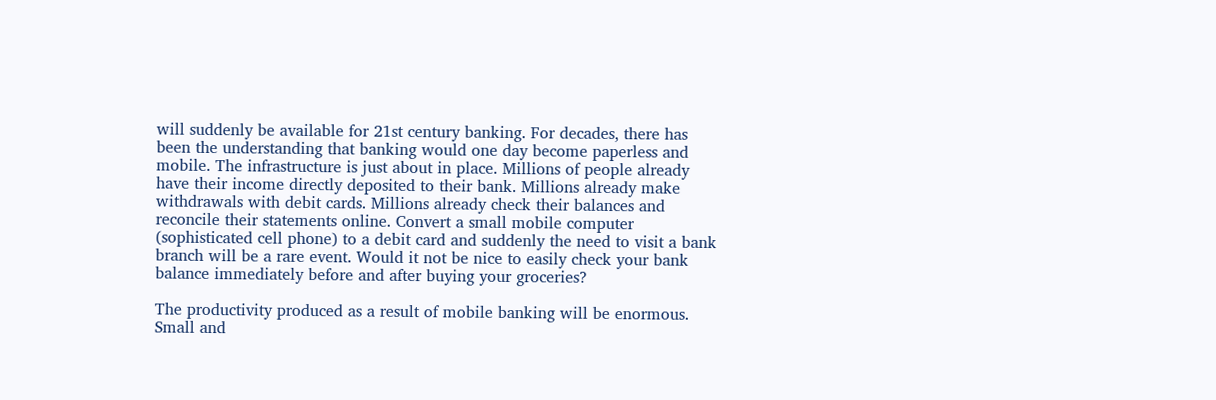will suddenly be available for 21st century banking. For decades, there has been the understanding that banking would one day become paperless and mobile. The infrastructure is just about in place. Millions of people already have their income directly deposited to their bank. Millions already make withdrawals with debit cards. Millions already check their balances and reconcile their statements online. Convert a small mobile computer (sophisticated cell phone) to a debit card and suddenly the need to visit a bank branch will be a rare event. Would it not be nice to easily check your bank balance immediately before and after buying your groceries?

The productivity produced as a result of mobile banking will be enormous. Small and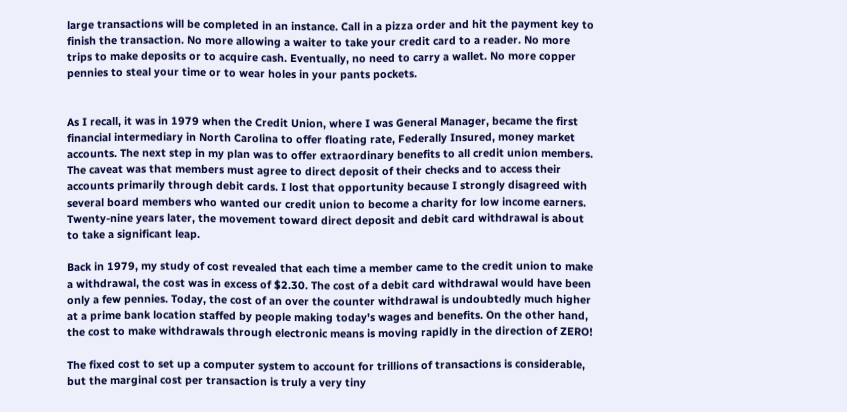large transactions will be completed in an instance. Call in a pizza order and hit the payment key to finish the transaction. No more allowing a waiter to take your credit card to a reader. No more trips to make deposits or to acquire cash. Eventually, no need to carry a wallet. No more copper pennies to steal your time or to wear holes in your pants pockets.


As I recall, it was in 1979 when the Credit Union, where I was General Manager, became the first financial intermediary in North Carolina to offer floating rate, Federally Insured, money market accounts. The next step in my plan was to offer extraordinary benefits to all credit union members. The caveat was that members must agree to direct deposit of their checks and to access their accounts primarily through debit cards. I lost that opportunity because I strongly disagreed with several board members who wanted our credit union to become a charity for low income earners. Twenty-nine years later, the movement toward direct deposit and debit card withdrawal is about to take a significant leap.

Back in 1979, my study of cost revealed that each time a member came to the credit union to make a withdrawal, the cost was in excess of $2.30. The cost of a debit card withdrawal would have been only a few pennies. Today, the cost of an over the counter withdrawal is undoubtedly much higher at a prime bank location staffed by people making today's wages and benefits. On the other hand, the cost to make withdrawals through electronic means is moving rapidly in the direction of ZERO!

The fixed cost to set up a computer system to account for trillions of transactions is considerable, but the marginal cost per transaction is truly a very tiny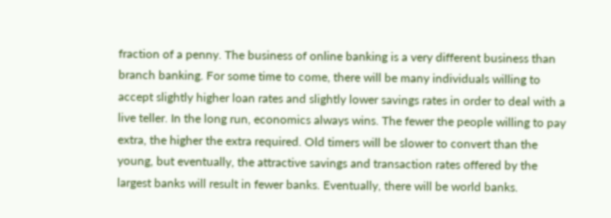fraction of a penny. The business of online banking is a very different business than branch banking. For some time to come, there will be many individuals willing to accept slightly higher loan rates and slightly lower savings rates in order to deal with a live teller. In the long run, economics always wins. The fewer the people willing to pay extra, the higher the extra required. Old timers will be slower to convert than the young, but eventually, the attractive savings and transaction rates offered by the largest banks will result in fewer banks. Eventually, there will be world banks.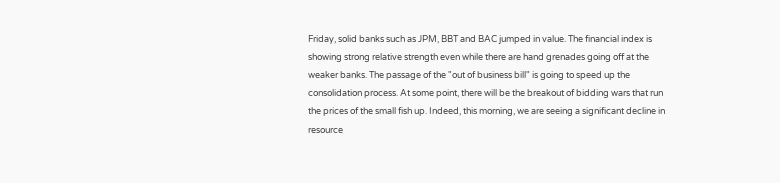Friday, solid banks such as JPM, BBT and BAC jumped in value. The financial index is showing strong relative strength even while there are hand grenades going off at the weaker banks. The passage of the "out of business bill" is going to speed up the consolidation process. At some point, there will be the breakout of bidding wars that run the prices of the small fish up. Indeed, this morning, we are seeing a significant decline in resource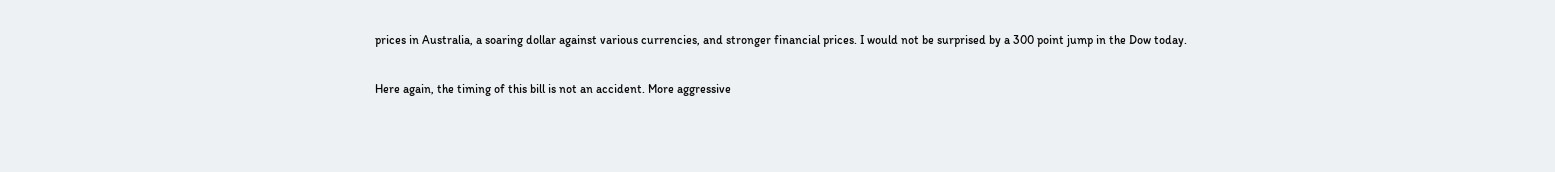prices in Australia, a soaring dollar against various currencies, and stronger financial prices. I would not be surprised by a 300 point jump in the Dow today.

Here again, the timing of this bill is not an accident. More aggressive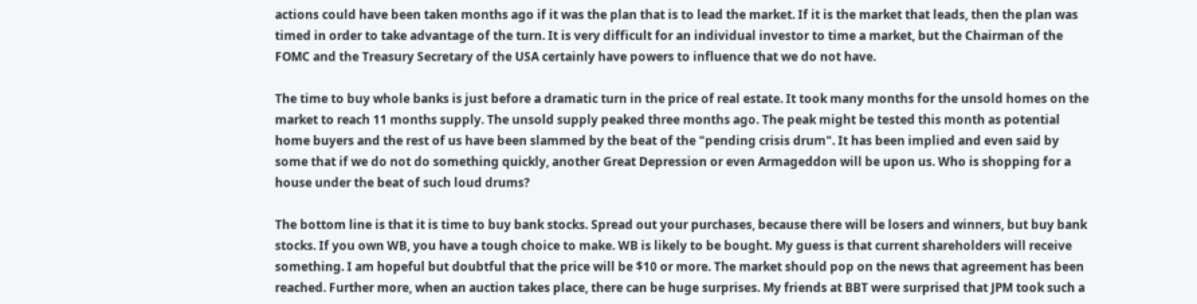actions could have been taken months ago if it was the plan that is to lead the market. If it is the market that leads, then the plan was timed in order to take advantage of the turn. It is very difficult for an individual investor to time a market, but the Chairman of the FOMC and the Treasury Secretary of the USA certainly have powers to influence that we do not have.

The time to buy whole banks is just before a dramatic turn in the price of real estate. It took many months for the unsold homes on the market to reach 11 months supply. The unsold supply peaked three months ago. The peak might be tested this month as potential home buyers and the rest of us have been slammed by the beat of the "pending crisis drum". It has been implied and even said by some that if we do not do something quickly, another Great Depression or even Armageddon will be upon us. Who is shopping for a house under the beat of such loud drums?

The bottom line is that it is time to buy bank stocks. Spread out your purchases, because there will be losers and winners, but buy bank stocks. If you own WB, you have a tough choice to make. WB is likely to be bought. My guess is that current shareholders will receive something. I am hopeful but doubtful that the price will be $10 or more. The market should pop on the news that agreement has been reached. Further more, when an auction takes place, there can be huge surprises. My friends at BBT were surprised that JPM took such a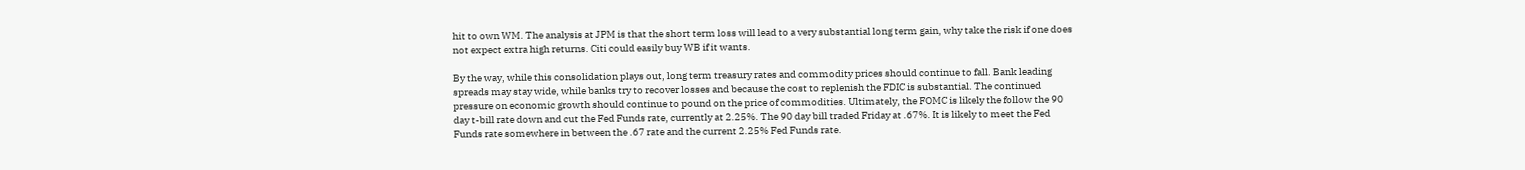hit to own WM. The analysis at JPM is that the short term loss will lead to a very substantial long term gain, why take the risk if one does not expect extra high returns. Citi could easily buy WB if it wants.

By the way, while this consolidation plays out, long term treasury rates and commodity prices should continue to fall. Bank leading spreads may stay wide, while banks try to recover losses and because the cost to replenish the FDIC is substantial. The continued pressure on economic growth should continue to pound on the price of commodities. Ultimately, the FOMC is likely the follow the 90 day t-bill rate down and cut the Fed Funds rate, currently at 2.25%. The 90 day bill traded Friday at .67%. It is likely to meet the Fed Funds rate somewhere in between the .67 rate and the current 2.25% Fed Funds rate.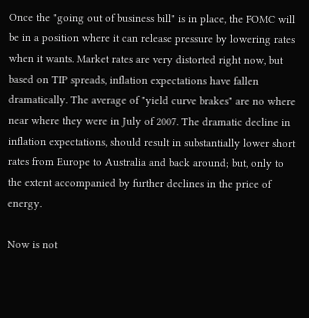Once the "going out of business bill" is in place, the FOMC will be in a position where it can release pressure by lowering rates when it wants. Market rates are very distorted right now, but based on TIP spreads, inflation expectations have fallen dramatically. The average of "yield curve brakes" are no where near where they were in July of 2007. The dramatic decline in inflation expectations, should result in substantially lower short rates from Europe to Australia and back around; but, only to the extent accompanied by further declines in the price of energy.

Now is not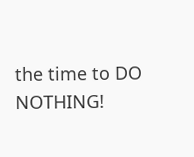the time to DO NOTHING!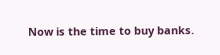Now is the time to buy banks.